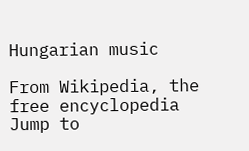Hungarian music

From Wikipedia, the free encyclopedia
Jump to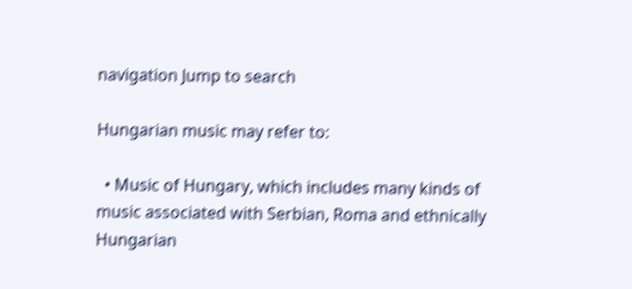navigation Jump to search

Hungarian music may refer to:

  • Music of Hungary, which includes many kinds of music associated with Serbian, Roma and ethnically Hungarian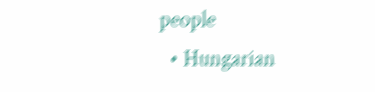people
  • Hungarian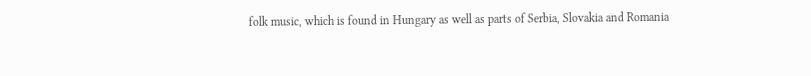folk music, which is found in Hungary as well as parts of Serbia, Slovakia and Romania